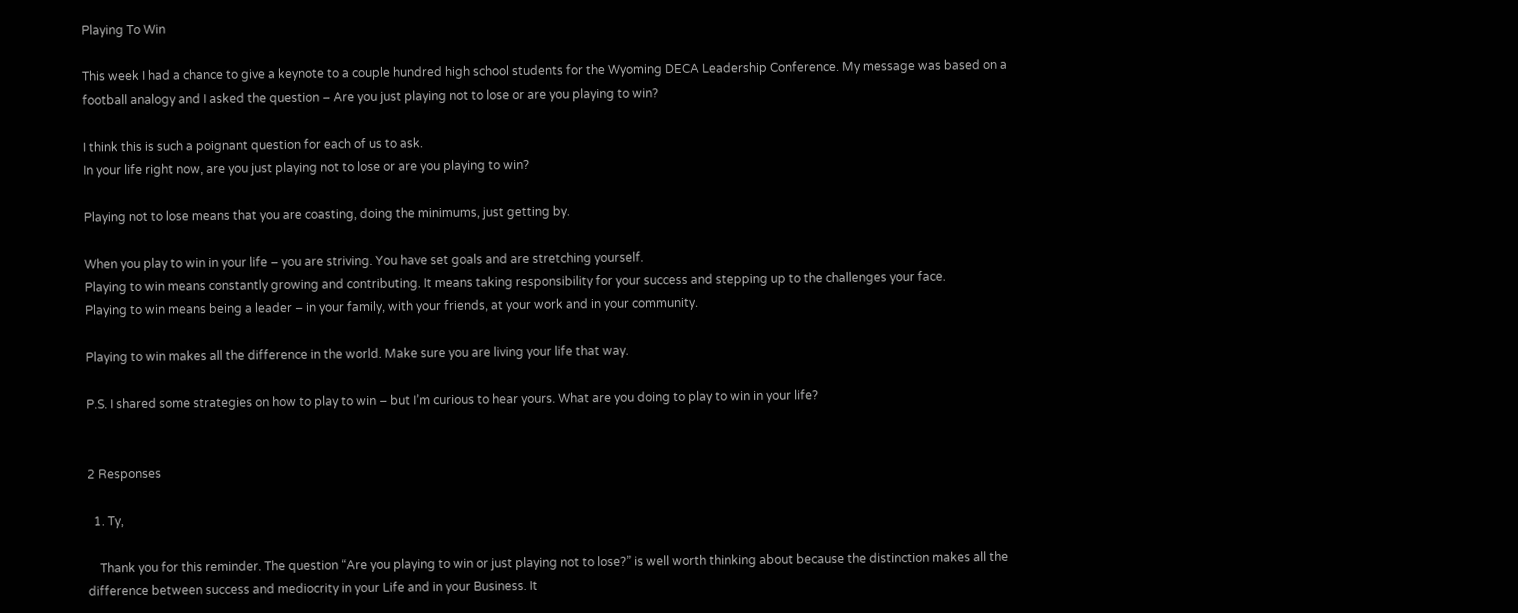Playing To Win

This week I had a chance to give a keynote to a couple hundred high school students for the Wyoming DECA Leadership Conference. My message was based on a football analogy and I asked the question – Are you just playing not to lose or are you playing to win?

I think this is such a poignant question for each of us to ask.
In your life right now, are you just playing not to lose or are you playing to win?

Playing not to lose means that you are coasting, doing the minimums, just getting by.

When you play to win in your life – you are striving. You have set goals and are stretching yourself.
Playing to win means constantly growing and contributing. It means taking responsibility for your success and stepping up to the challenges your face.
Playing to win means being a leader – in your family, with your friends, at your work and in your community.

Playing to win makes all the difference in the world. Make sure you are living your life that way.

P.S. I shared some strategies on how to play to win – but I’m curious to hear yours. What are you doing to play to win in your life?


2 Responses

  1. Ty,

    Thank you for this reminder. The question “Are you playing to win or just playing not to lose?” is well worth thinking about because the distinction makes all the difference between success and mediocrity in your Life and in your Business. It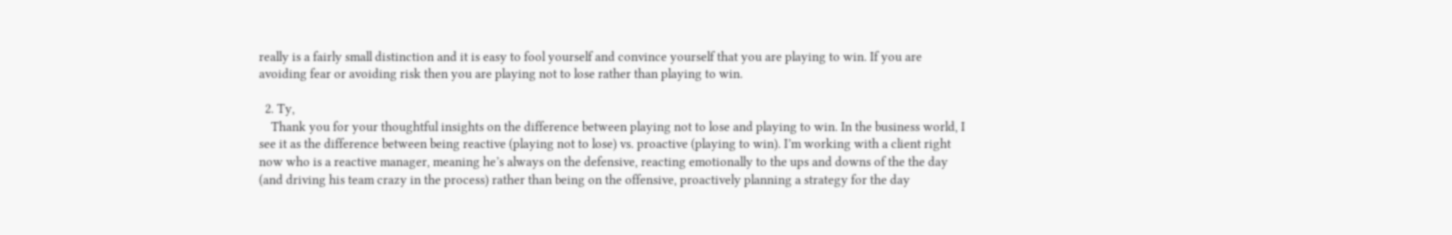really is a fairly small distinction and it is easy to fool yourself and convince yourself that you are playing to win. If you are avoiding fear or avoiding risk then you are playing not to lose rather than playing to win.

  2. Ty,
    Thank you for your thoughtful insights on the difference between playing not to lose and playing to win. In the business world, I see it as the difference between being reactive (playing not to lose) vs. proactive (playing to win). I’m working with a client right now who is a reactive manager, meaning he’s always on the defensive, reacting emotionally to the ups and downs of the the day (and driving his team crazy in the process) rather than being on the offensive, proactively planning a strategy for the day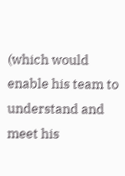(which would enable his team to understand and meet his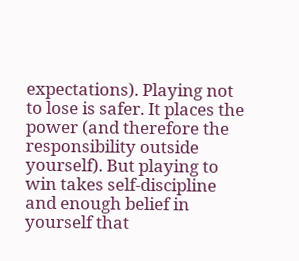expectations). Playing not to lose is safer. It places the power (and therefore the responsibility outside yourself). But playing to win takes self-discipline and enough belief in yourself that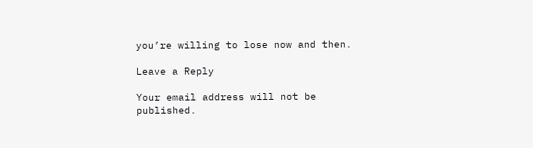you’re willing to lose now and then.

Leave a Reply

Your email address will not be published.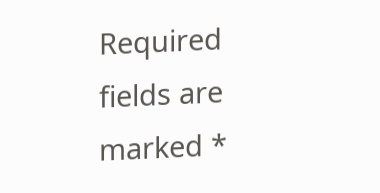Required fields are marked *